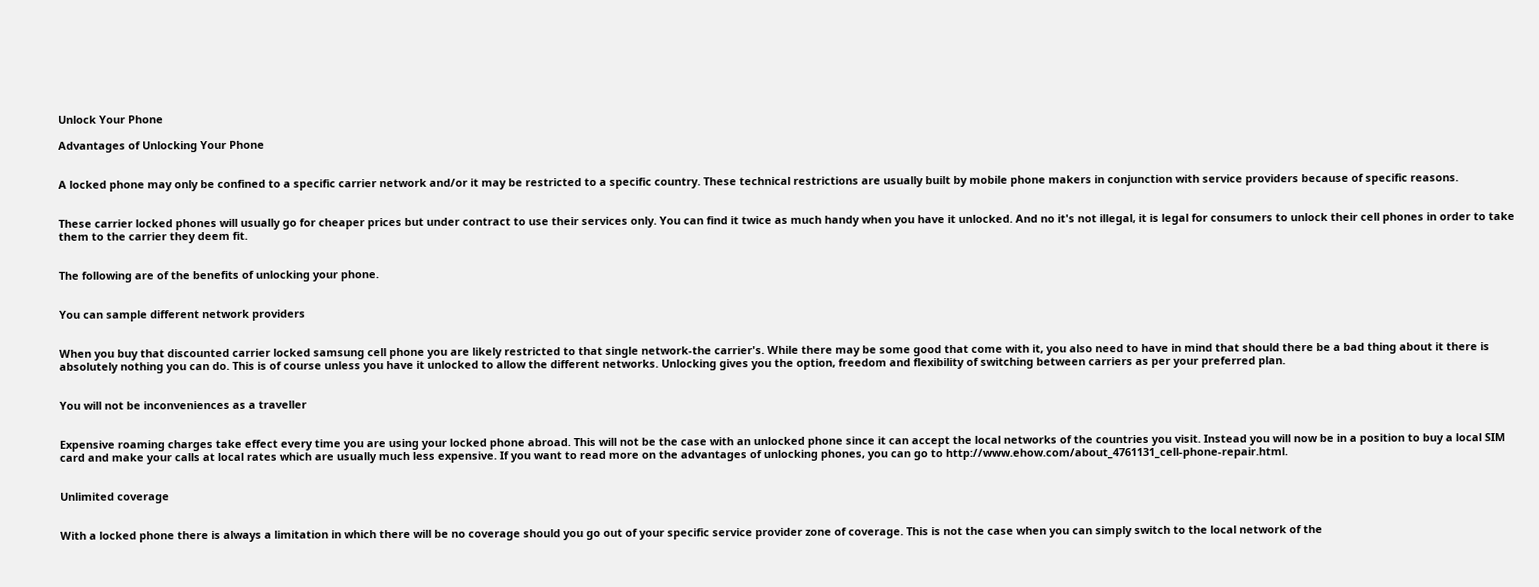Unlock Your Phone

Advantages of Unlocking Your Phone


A locked phone may only be confined to a specific carrier network and/or it may be restricted to a specific country. These technical restrictions are usually built by mobile phone makers in conjunction with service providers because of specific reasons.


These carrier locked phones will usually go for cheaper prices but under contract to use their services only. You can find it twice as much handy when you have it unlocked. And no it's not illegal, it is legal for consumers to unlock their cell phones in order to take them to the carrier they deem fit.


The following are of the benefits of unlocking your phone.


You can sample different network providers


When you buy that discounted carrier locked samsung cell phone you are likely restricted to that single network-the carrier's. While there may be some good that come with it, you also need to have in mind that should there be a bad thing about it there is absolutely nothing you can do. This is of course unless you have it unlocked to allow the different networks. Unlocking gives you the option, freedom and flexibility of switching between carriers as per your preferred plan.


You will not be inconveniences as a traveller


Expensive roaming charges take effect every time you are using your locked phone abroad. This will not be the case with an unlocked phone since it can accept the local networks of the countries you visit. Instead you will now be in a position to buy a local SIM card and make your calls at local rates which are usually much less expensive. If you want to read more on the advantages of unlocking phones, you can go to http://www.ehow.com/about_4761131_cell-phone-repair.html.


Unlimited coverage


With a locked phone there is always a limitation in which there will be no coverage should you go out of your specific service provider zone of coverage. This is not the case when you can simply switch to the local network of the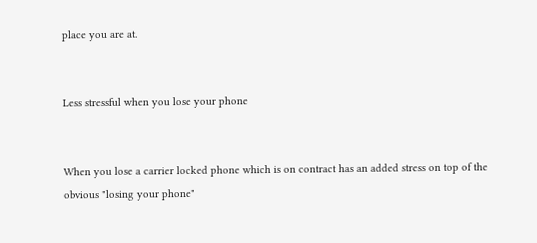place you are at.


Less stressful when you lose your phone


When you lose a carrier locked phone which is on contract has an added stress on top of the obvious "losing your phone"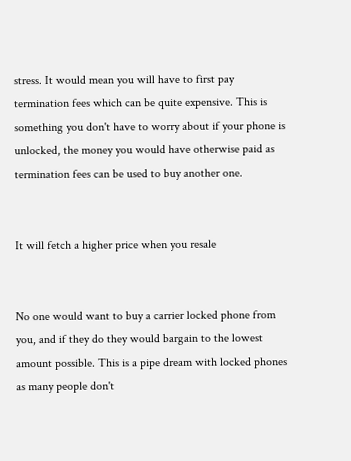stress. It would mean you will have to first pay termination fees which can be quite expensive. This is something you don't have to worry about if your phone is unlocked, the money you would have otherwise paid as termination fees can be used to buy another one.


It will fetch a higher price when you resale


No one would want to buy a carrier locked phone from you, and if they do they would bargain to the lowest amount possible. This is a pipe dream with locked phones as many people don't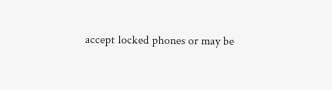accept locked phones or may be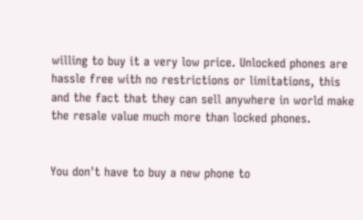willing to buy it a very low price. Unlocked phones are hassle free with no restrictions or limitations, this and the fact that they can sell anywhere in world make the resale value much more than locked phones.


You don't have to buy a new phone to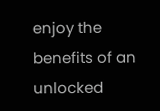enjoy the benefits of an unlocked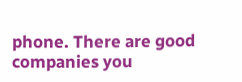phone. There are good companies you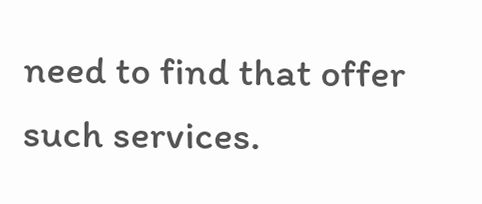need to find that offer such services.